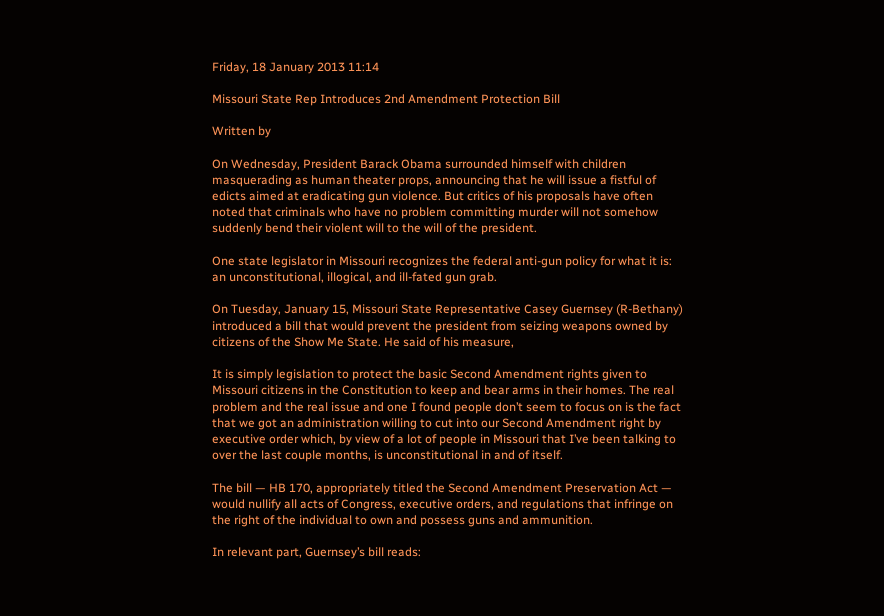Friday, 18 January 2013 11:14

Missouri State Rep Introduces 2nd Amendment Protection Bill

Written by

On Wednesday, President Barack Obama surrounded himself with children masquerading as human theater props, announcing that he will issue a fistful of edicts aimed at eradicating gun violence. But critics of his proposals have often noted that criminals who have no problem committing murder will not somehow suddenly bend their violent will to the will of the president.

One state legislator in Missouri recognizes the federal anti-gun policy for what it is: an unconstitutional, illogical, and ill-fated gun grab.

On Tuesday, January 15, Missouri State Representative Casey Guernsey (R-Bethany) introduced a bill that would prevent the president from seizing weapons owned by citizens of the Show Me State. He said of his measure,

It is simply legislation to protect the basic Second Amendment rights given to Missouri citizens in the Constitution to keep and bear arms in their homes. The real problem and the real issue and one I found people don’t seem to focus on is the fact that we got an administration willing to cut into our Second Amendment right by executive order which, by view of a lot of people in Missouri that I’ve been talking to over the last couple months, is unconstitutional in and of itself.

The bill — HB 170, appropriately titled the Second Amendment Preservation Act — would nullify all acts of Congress, executive orders, and regulations that infringe on the right of the individual to own and possess guns and ammunition.

In relevant part, Guernsey’s bill reads: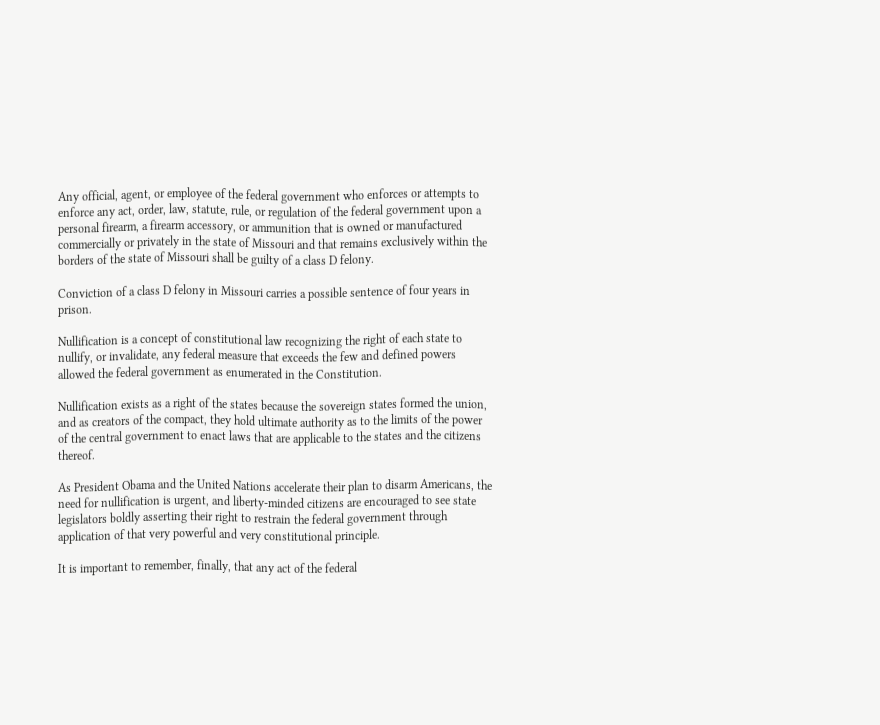Any official, agent, or employee of the federal government who enforces or attempts to enforce any act, order, law, statute, rule, or regulation of the federal government upon a personal firearm, a firearm accessory, or ammunition that is owned or manufactured commercially or privately in the state of Missouri and that remains exclusively within the borders of the state of Missouri shall be guilty of a class D felony.

Conviction of a class D felony in Missouri carries a possible sentence of four years in prison.

Nullification is a concept of constitutional law recognizing the right of each state to nullify, or invalidate, any federal measure that exceeds the few and defined powers allowed the federal government as enumerated in the Constitution.

Nullification exists as a right of the states because the sovereign states formed the union, and as creators of the compact, they hold ultimate authority as to the limits of the power of the central government to enact laws that are applicable to the states and the citizens thereof.

As President Obama and the United Nations accelerate their plan to disarm Americans, the need for nullification is urgent, and liberty-minded citizens are encouraged to see state legislators boldly asserting their right to restrain the federal government through application of that very powerful and very constitutional principle.

It is important to remember, finally, that any act of the federal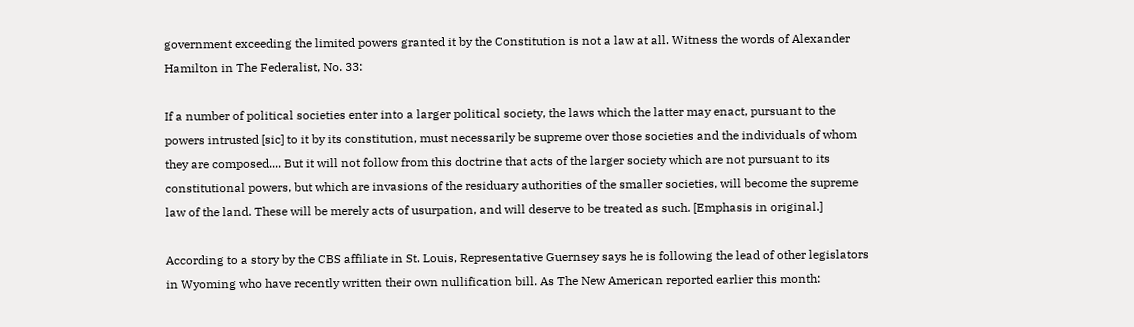government exceeding the limited powers granted it by the Constitution is not a law at all. Witness the words of Alexander Hamilton in The Federalist, No. 33:

If a number of political societies enter into a larger political society, the laws which the latter may enact, pursuant to the powers intrusted [sic] to it by its constitution, must necessarily be supreme over those societies and the individuals of whom they are composed.... But it will not follow from this doctrine that acts of the larger society which are not pursuant to its constitutional powers, but which are invasions of the residuary authorities of the smaller societies, will become the supreme law of the land. These will be merely acts of usurpation, and will deserve to be treated as such. [Emphasis in original.]

According to a story by the CBS affiliate in St. Louis, Representative Guernsey says he is following the lead of other legislators in Wyoming who have recently written their own nullification bill. As The New American reported earlier this month: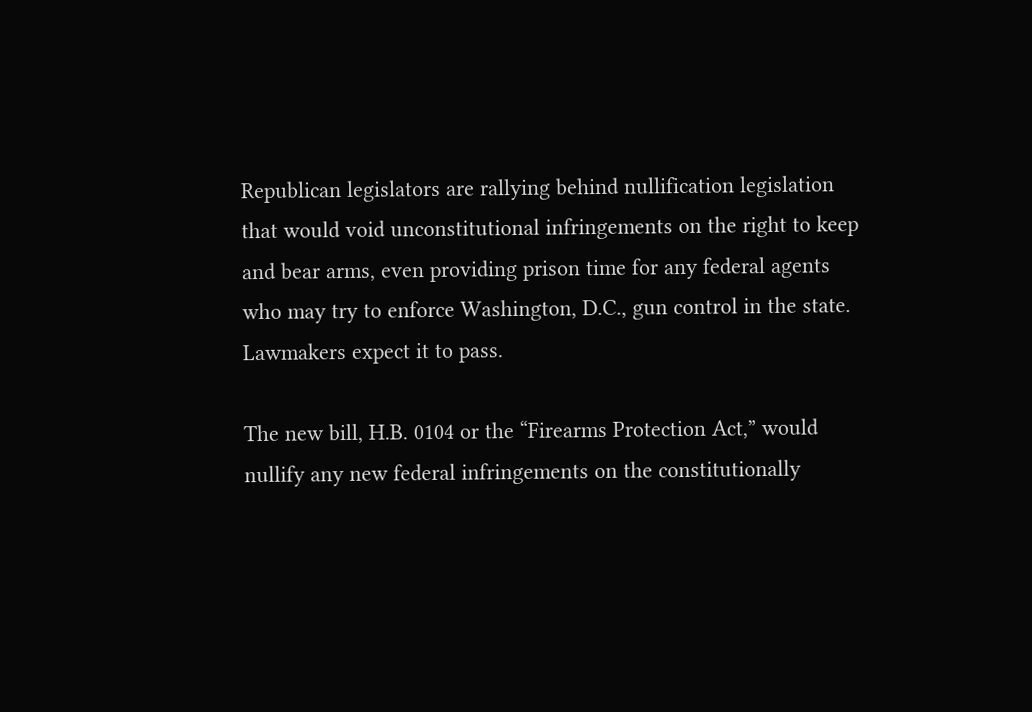Republican legislators are rallying behind nullification legislation that would void unconstitutional infringements on the right to keep and bear arms, even providing prison time for any federal agents who may try to enforce Washington, D.C., gun control in the state. Lawmakers expect it to pass.

The new bill, H.B. 0104 or the “Firearms Protection Act,” would nullify any new federal infringements on the constitutionally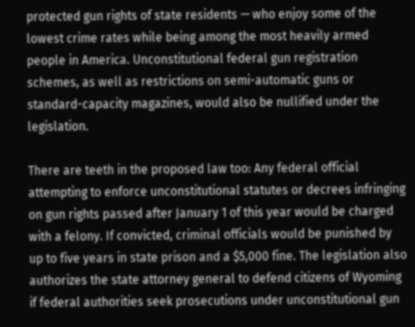protected gun rights of state residents — who enjoy some of the lowest crime rates while being among the most heavily armed people in America. Unconstitutional federal gun registration schemes, as well as restrictions on semi-automatic guns or standard-capacity magazines, would also be nullified under the legislation.

There are teeth in the proposed law too: Any federal official attempting to enforce unconstitutional statutes or decrees infringing on gun rights passed after January 1 of this year would be charged with a felony. If convicted, criminal officials would be punished by up to five years in state prison and a $5,000 fine. The legislation also authorizes the state attorney general to defend citizens of Wyoming if federal authorities seek prosecutions under unconstitutional gun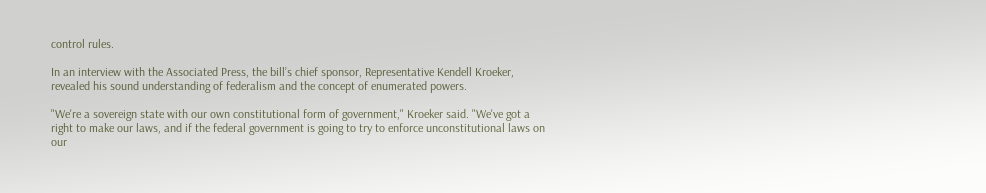control rules.

In an interview with the Associated Press, the bill’s chief sponsor, Representative Kendell Kroeker, revealed his sound understanding of federalism and the concept of enumerated powers.

"We're a sovereign state with our own constitutional form of government," Kroeker said. "We've got a right to make our laws, and if the federal government is going to try to enforce unconstitutional laws on our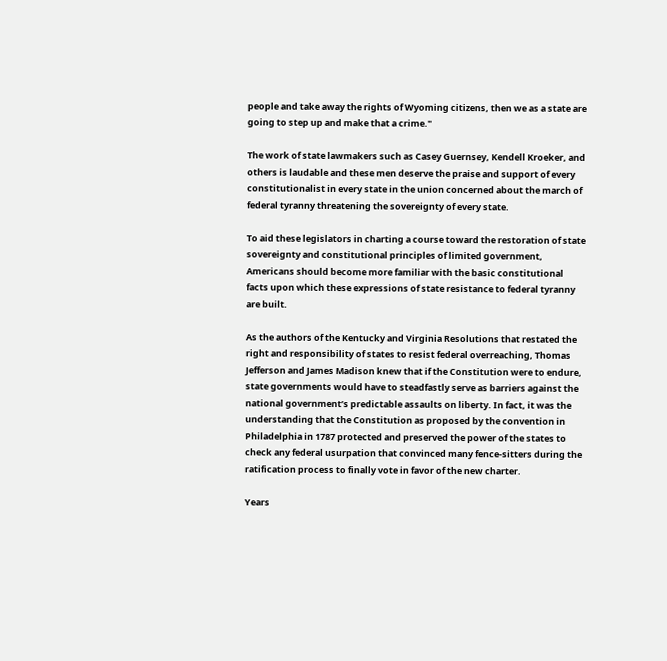people and take away the rights of Wyoming citizens, then we as a state are going to step up and make that a crime."

The work of state lawmakers such as Casey Guernsey, Kendell Kroeker, and others is laudable and these men deserve the praise and support of every constitutionalist in every state in the union concerned about the march of federal tyranny threatening the sovereignty of every state.

To aid these legislators in charting a course toward the restoration of state sovereignty and constitutional principles of limited government, Americans should become more familiar with the basic constitutional facts upon which these expressions of state resistance to federal tyranny are built.

As the authors of the Kentucky and Virginia Resolutions that restated the right and responsibility of states to resist federal overreaching, Thomas Jefferson and James Madison knew that if the Constitution were to endure, state governments would have to steadfastly serve as barriers against the national government’s predictable assaults on liberty. In fact, it was the understanding that the Constitution as proposed by the convention in Philadelphia in 1787 protected and preserved the power of the states to check any federal usurpation that convinced many fence-sitters during the ratification process to finally vote in favor of the new charter.

Years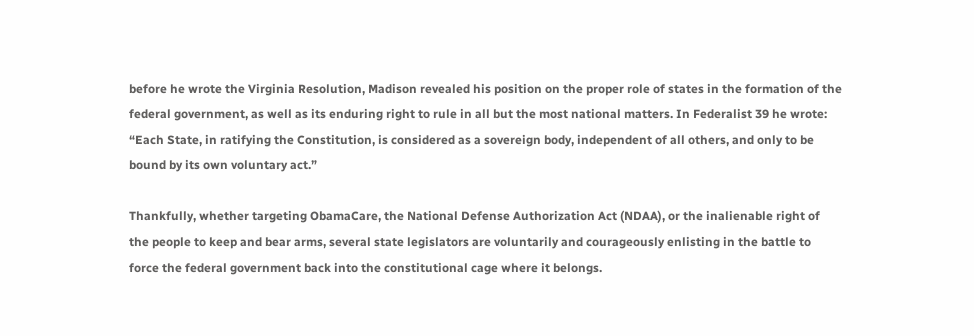before he wrote the Virginia Resolution, Madison revealed his position on the proper role of states in the formation of the federal government, as well as its enduring right to rule in all but the most national matters. In Federalist 39 he wrote: “Each State, in ratifying the Constitution, is considered as a sovereign body, independent of all others, and only to be bound by its own voluntary act.”

Thankfully, whether targeting ObamaCare, the National Defense Authorization Act (NDAA), or the inalienable right of the people to keep and bear arms, several state legislators are voluntarily and courageously enlisting in the battle to force the federal government back into the constitutional cage where it belongs.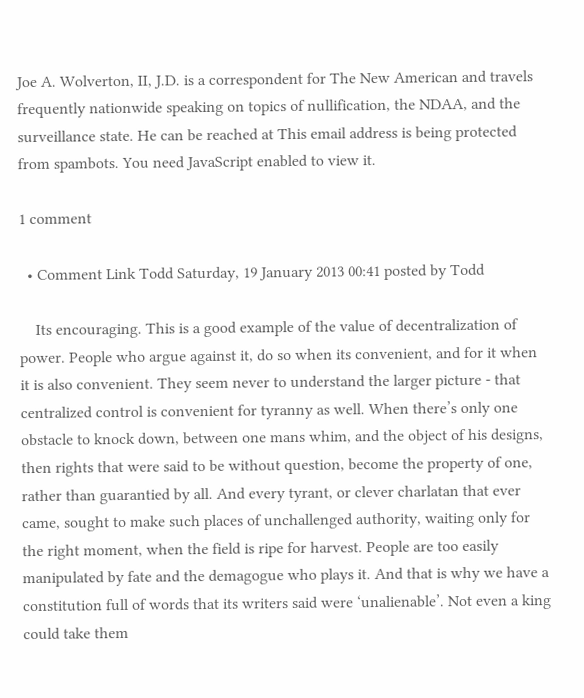Joe A. Wolverton, II, J.D. is a correspondent for The New American and travels frequently nationwide speaking on topics of nullification, the NDAA, and the surveillance state. He can be reached at This email address is being protected from spambots. You need JavaScript enabled to view it.

1 comment

  • Comment Link Todd Saturday, 19 January 2013 00:41 posted by Todd

    Its encouraging. This is a good example of the value of decentralization of power. People who argue against it, do so when its convenient, and for it when it is also convenient. They seem never to understand the larger picture - that centralized control is convenient for tyranny as well. When there’s only one obstacle to knock down, between one mans whim, and the object of his designs, then rights that were said to be without question, become the property of one, rather than guarantied by all. And every tyrant, or clever charlatan that ever came, sought to make such places of unchallenged authority, waiting only for the right moment, when the field is ripe for harvest. People are too easily manipulated by fate and the demagogue who plays it. And that is why we have a constitution full of words that its writers said were ‘unalienable’. Not even a king could take them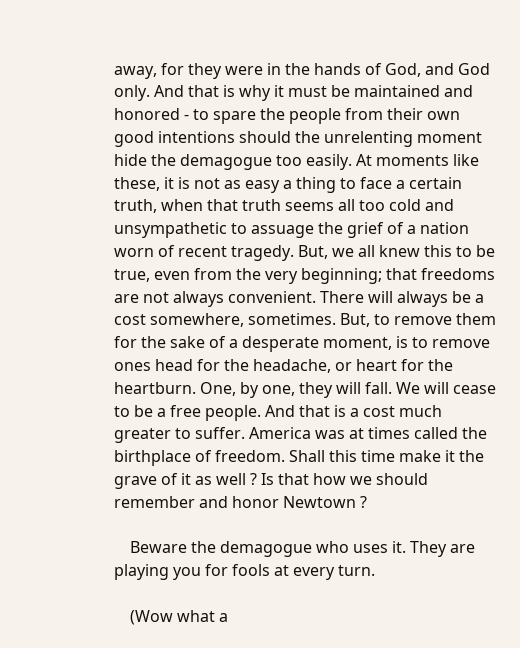away, for they were in the hands of God, and God only. And that is why it must be maintained and honored - to spare the people from their own good intentions should the unrelenting moment hide the demagogue too easily. At moments like these, it is not as easy a thing to face a certain truth, when that truth seems all too cold and unsympathetic to assuage the grief of a nation worn of recent tragedy. But, we all knew this to be true, even from the very beginning; that freedoms are not always convenient. There will always be a cost somewhere, sometimes. But, to remove them for the sake of a desperate moment, is to remove ones head for the headache, or heart for the heartburn. One, by one, they will fall. We will cease to be a free people. And that is a cost much greater to suffer. America was at times called the birthplace of freedom. Shall this time make it the grave of it as well ? Is that how we should remember and honor Newtown ?

    Beware the demagogue who uses it. They are playing you for fools at every turn.

    (Wow what a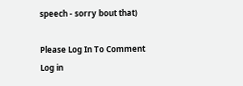speech - sorry bout that)

Please Log In To Comment
Log in